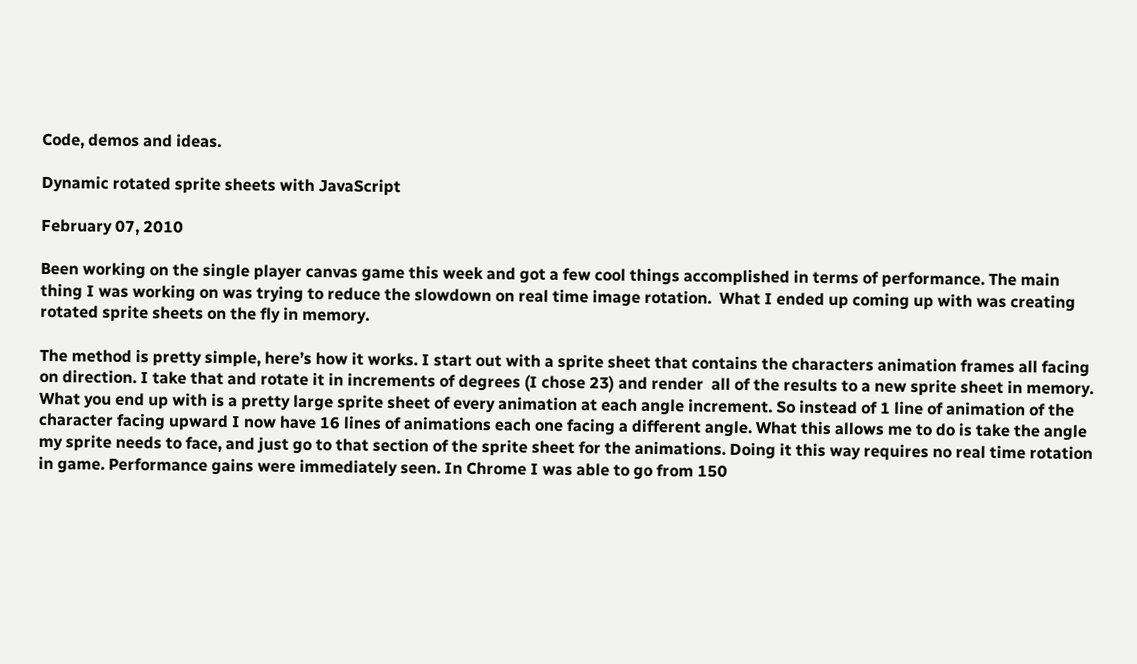Code, demos and ideas.

Dynamic rotated sprite sheets with JavaScript

February 07, 2010

Been working on the single player canvas game this week and got a few cool things accomplished in terms of performance. The main thing I was working on was trying to reduce the slowdown on real time image rotation.  What I ended up coming up with was creating rotated sprite sheets on the fly in memory.

The method is pretty simple, here’s how it works. I start out with a sprite sheet that contains the characters animation frames all facing on direction. I take that and rotate it in increments of degrees (I chose 23) and render  all of the results to a new sprite sheet in memory. What you end up with is a pretty large sprite sheet of every animation at each angle increment. So instead of 1 line of animation of the character facing upward I now have 16 lines of animations each one facing a different angle. What this allows me to do is take the angle my sprite needs to face, and just go to that section of the sprite sheet for the animations. Doing it this way requires no real time rotation in game. Performance gains were immediately seen. In Chrome I was able to go from 150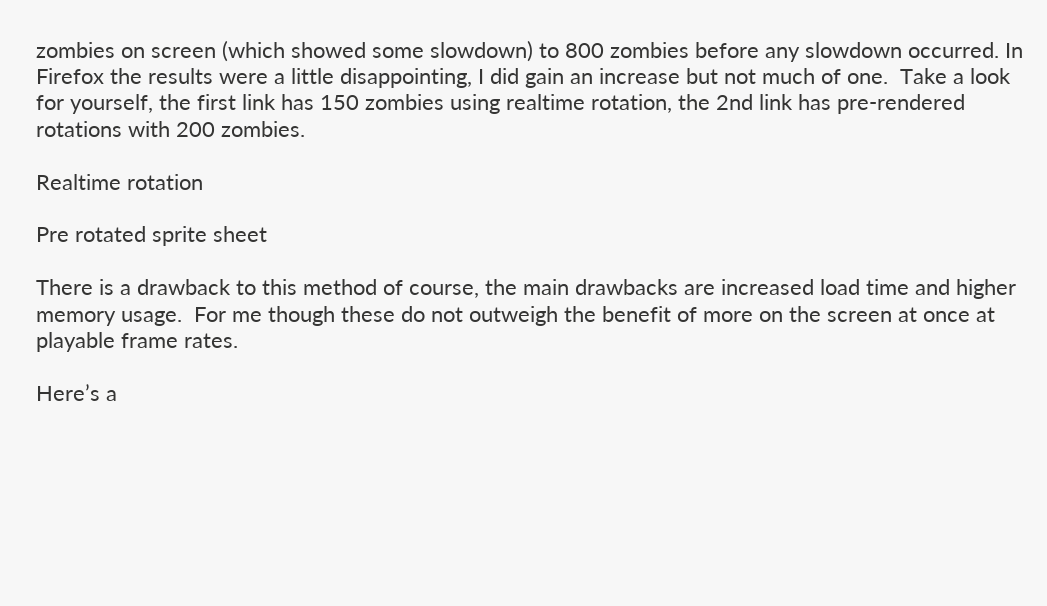zombies on screen (which showed some slowdown) to 800 zombies before any slowdown occurred. In Firefox the results were a little disappointing, I did gain an increase but not much of one.  Take a look for yourself, the first link has 150 zombies using realtime rotation, the 2nd link has pre-rendered rotations with 200 zombies.

Realtime rotation

Pre rotated sprite sheet

There is a drawback to this method of course, the main drawbacks are increased load time and higher memory usage.  For me though these do not outweigh the benefit of more on the screen at once at playable frame rates.

Here’s a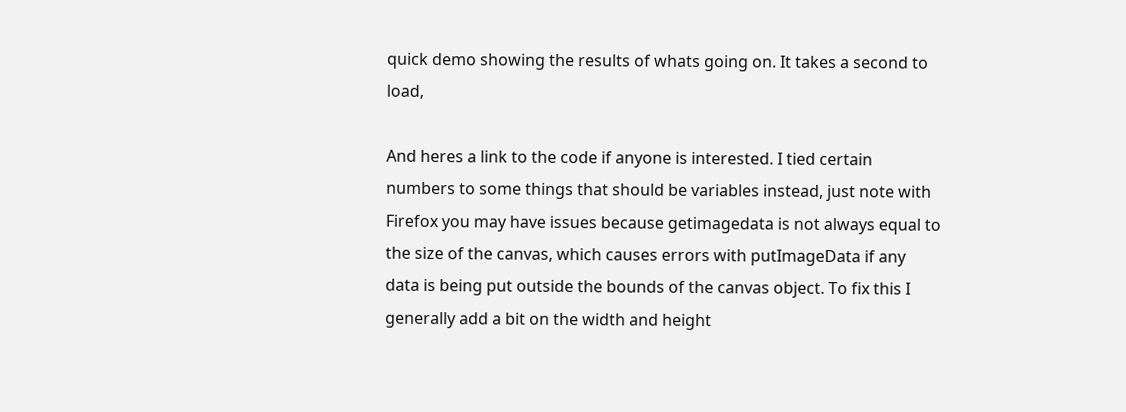quick demo showing the results of whats going on. It takes a second to load,

And heres a link to the code if anyone is interested. I tied certain numbers to some things that should be variables instead, just note with Firefox you may have issues because getimagedata is not always equal to the size of the canvas, which causes errors with putImageData if any data is being put outside the bounds of the canvas object. To fix this I generally add a bit on the width and height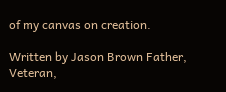of my canvas on creation.

Written by Jason Brown Father, Veteran,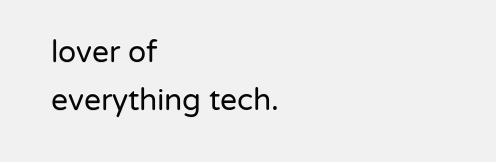lover of everything tech.